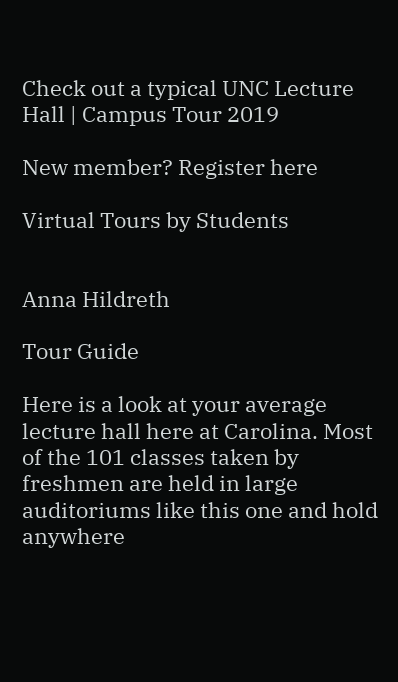Check out a typical UNC Lecture Hall | Campus Tour 2019

New member? Register here

Virtual Tours by Students


Anna Hildreth

Tour Guide

Here is a look at your average lecture hall here at Carolina. Most of the 101 classes taken by freshmen are held in large auditoriums like this one and hold anywhere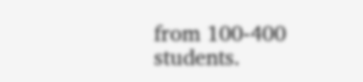from 100-400 students.